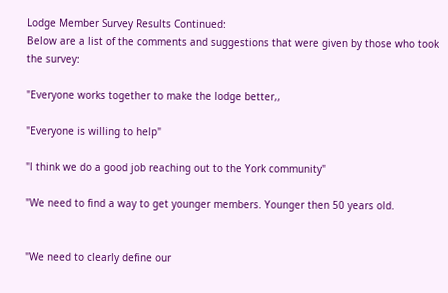Lodge Member Survey Results Continued:
Below are a list of the comments and suggestions that were given by those who took the survey:

"Everyone works together to make the lodge better,,

"Everyone is willing to help"

"l think we do a good job reaching out to the York community"

"We need to find a way to get younger members. Younger then 50 years old.


"We need to clearly define our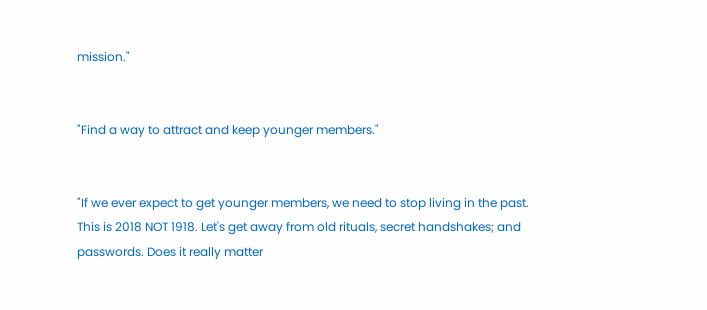mission."


"Find a way to attract and keep younger members."


"If we ever expect to get younger members, we need to stop living in the past.
This is 2018 NOT 1918. Let's get away from old rituals, secret handshakes; and
passwords. Does it really matter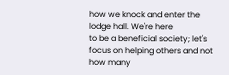how we knock and enter the lodge hall. We're here
to be a beneficial society; let's focus on helping others and not how many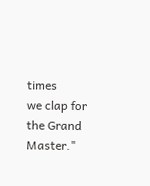times
we clap for the Grand Master."